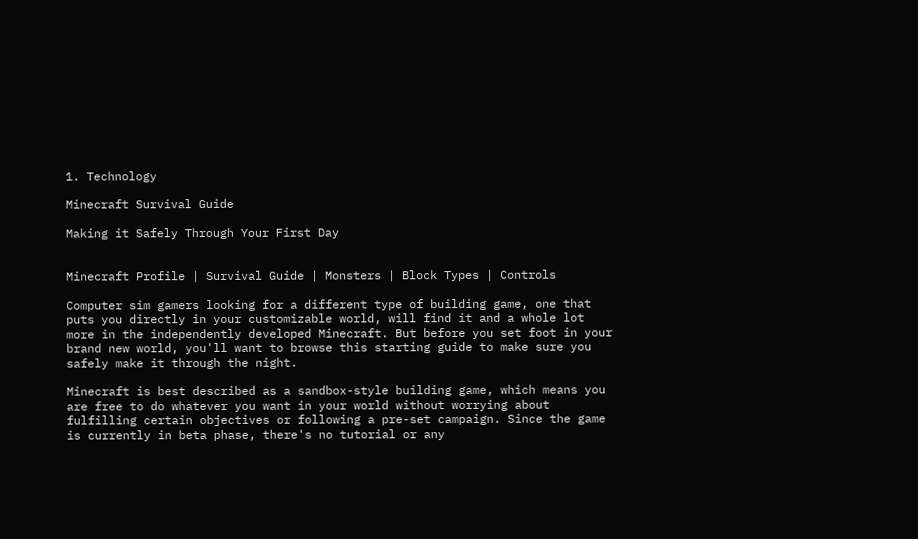1. Technology

Minecraft Survival Guide

Making it Safely Through Your First Day


Minecraft Profile | Survival Guide | Monsters | Block Types | Controls

Computer sim gamers looking for a different type of building game, one that puts you directly in your customizable world, will find it and a whole lot more in the independently developed Minecraft. But before you set foot in your brand new world, you'll want to browse this starting guide to make sure you safely make it through the night.

Minecraft is best described as a sandbox-style building game, which means you are free to do whatever you want in your world without worrying about fulfilling certain objectives or following a pre-set campaign. Since the game is currently in beta phase, there's no tutorial or any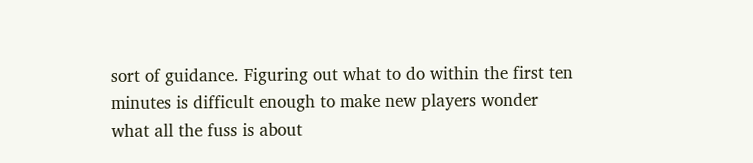sort of guidance. Figuring out what to do within the first ten minutes is difficult enough to make new players wonder what all the fuss is about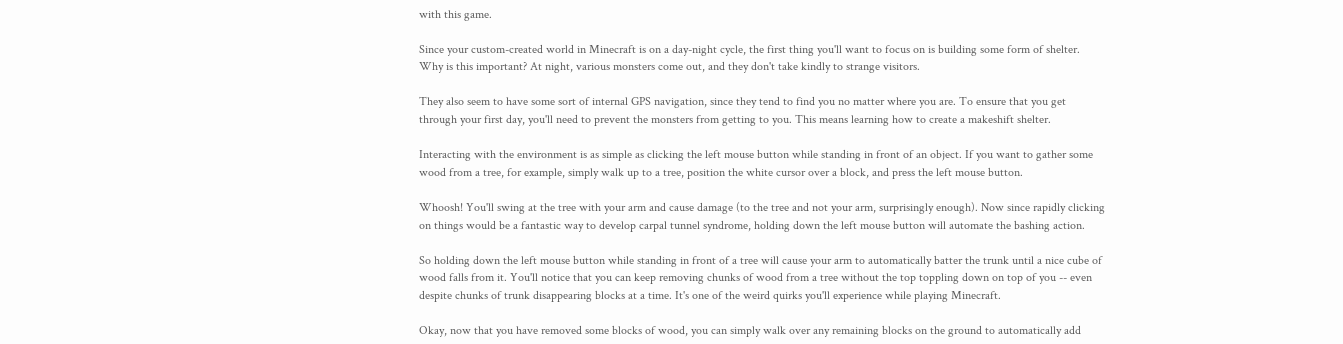with this game.

Since your custom-created world in Minecraft is on a day-night cycle, the first thing you'll want to focus on is building some form of shelter. Why is this important? At night, various monsters come out, and they don't take kindly to strange visitors.

They also seem to have some sort of internal GPS navigation, since they tend to find you no matter where you are. To ensure that you get through your first day, you'll need to prevent the monsters from getting to you. This means learning how to create a makeshift shelter.

Interacting with the environment is as simple as clicking the left mouse button while standing in front of an object. If you want to gather some wood from a tree, for example, simply walk up to a tree, position the white cursor over a block, and press the left mouse button.

Whoosh! You'll swing at the tree with your arm and cause damage (to the tree and not your arm, surprisingly enough). Now since rapidly clicking on things would be a fantastic way to develop carpal tunnel syndrome, holding down the left mouse button will automate the bashing action.

So holding down the left mouse button while standing in front of a tree will cause your arm to automatically batter the trunk until a nice cube of wood falls from it. You'll notice that you can keep removing chunks of wood from a tree without the top toppling down on top of you -- even despite chunks of trunk disappearing blocks at a time. It's one of the weird quirks you'll experience while playing Minecraft.

Okay, now that you have removed some blocks of wood, you can simply walk over any remaining blocks on the ground to automatically add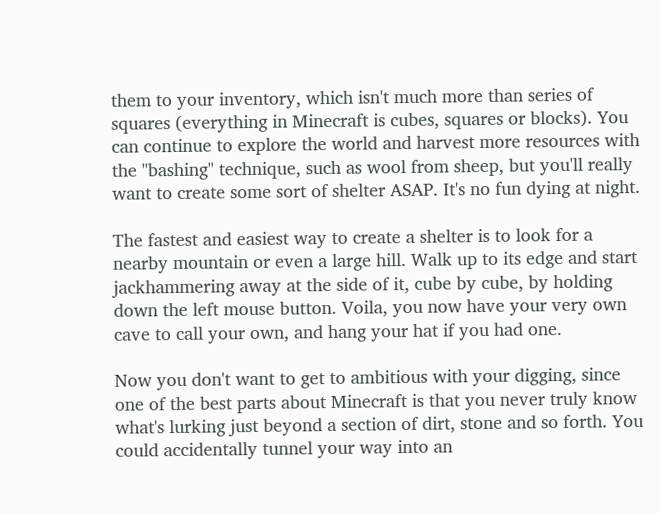them to your inventory, which isn't much more than series of squares (everything in Minecraft is cubes, squares or blocks). You can continue to explore the world and harvest more resources with the "bashing" technique, such as wool from sheep, but you'll really want to create some sort of shelter ASAP. It's no fun dying at night.

The fastest and easiest way to create a shelter is to look for a nearby mountain or even a large hill. Walk up to its edge and start jackhammering away at the side of it, cube by cube, by holding down the left mouse button. Voila, you now have your very own cave to call your own, and hang your hat if you had one.

Now you don't want to get to ambitious with your digging, since one of the best parts about Minecraft is that you never truly know what's lurking just beyond a section of dirt, stone and so forth. You could accidentally tunnel your way into an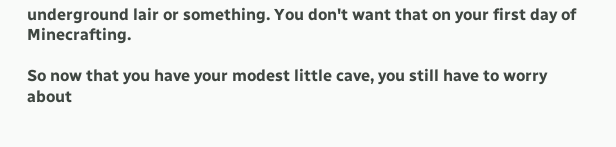underground lair or something. You don't want that on your first day of Minecrafting.

So now that you have your modest little cave, you still have to worry about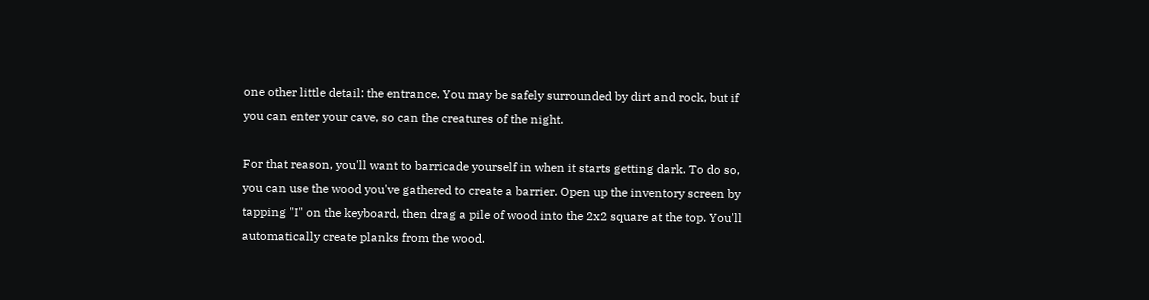one other little detail: the entrance. You may be safely surrounded by dirt and rock, but if you can enter your cave, so can the creatures of the night.

For that reason, you'll want to barricade yourself in when it starts getting dark. To do so, you can use the wood you've gathered to create a barrier. Open up the inventory screen by tapping "I" on the keyboard, then drag a pile of wood into the 2x2 square at the top. You'll automatically create planks from the wood.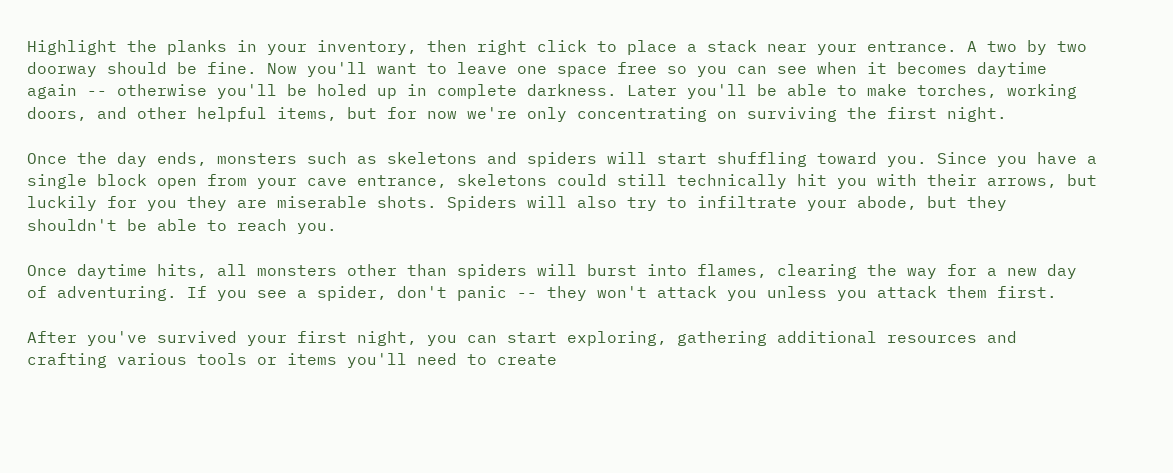Highlight the planks in your inventory, then right click to place a stack near your entrance. A two by two doorway should be fine. Now you'll want to leave one space free so you can see when it becomes daytime again -- otherwise you'll be holed up in complete darkness. Later you'll be able to make torches, working doors, and other helpful items, but for now we're only concentrating on surviving the first night.

Once the day ends, monsters such as skeletons and spiders will start shuffling toward you. Since you have a single block open from your cave entrance, skeletons could still technically hit you with their arrows, but luckily for you they are miserable shots. Spiders will also try to infiltrate your abode, but they shouldn't be able to reach you.

Once daytime hits, all monsters other than spiders will burst into flames, clearing the way for a new day of adventuring. If you see a spider, don't panic -- they won't attack you unless you attack them first.

After you've survived your first night, you can start exploring, gathering additional resources and crafting various tools or items you'll need to create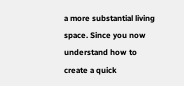a more substantial living space. Since you now understand how to create a quick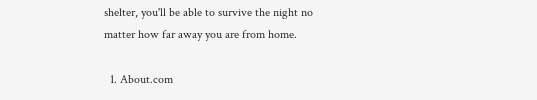shelter, you'll be able to survive the night no matter how far away you are from home.

  1. About.com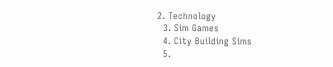2. Technology
  3. Sim Games
  4. City Building Sims
  5.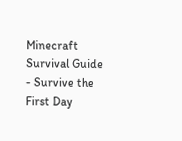Minecraft Survival Guide - Survive the First Day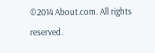©2014 About.com. All rights reserved.